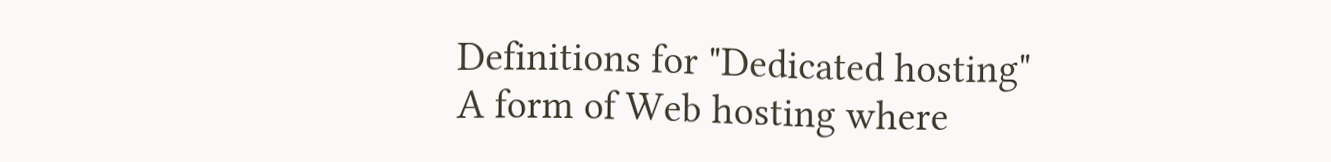Definitions for "Dedicated hosting"
A form of Web hosting where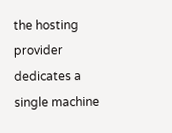the hosting provider dedicates a single machine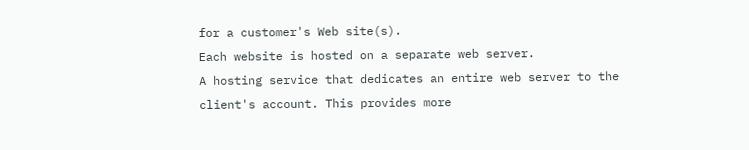for a customer's Web site(s).
Each website is hosted on a separate web server.
A hosting service that dedicates an entire web server to the client's account. This provides more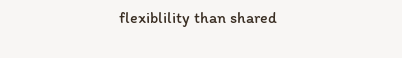flexiblility than shared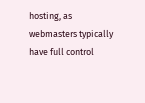hosting, as webmasters typically have full control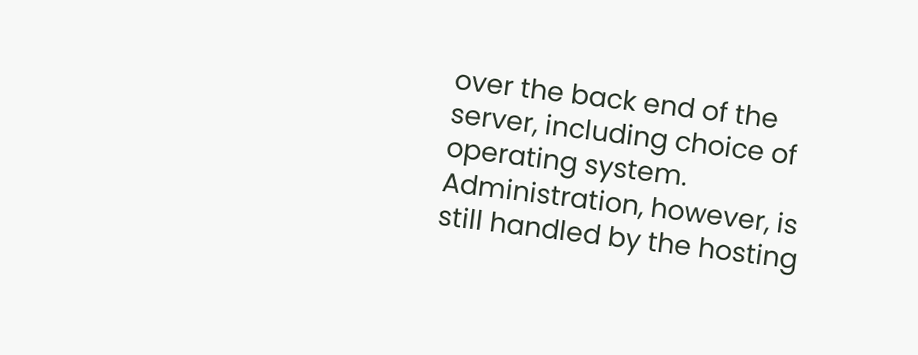over the back end of the server, including choice of operating system. Administration, however, is still handled by the hosting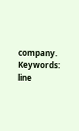company.
Keywords:  line